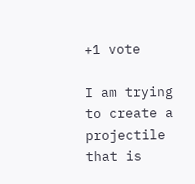+1 vote

I am trying to create a projectile that is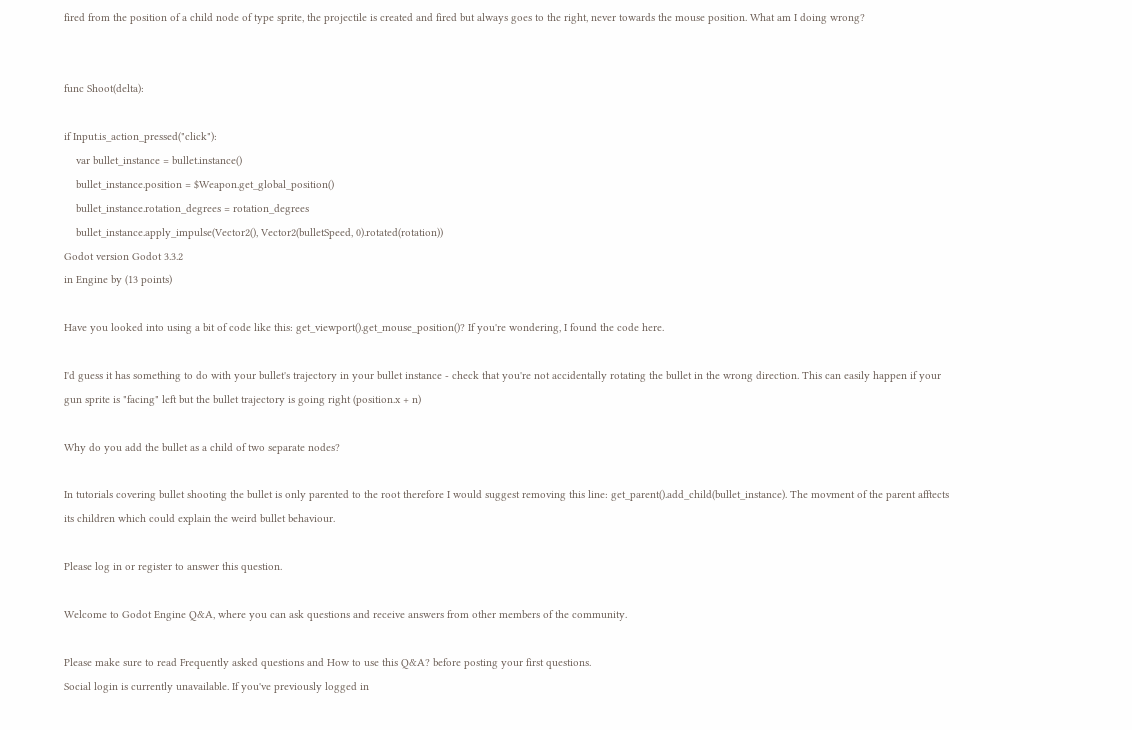fired from the position of a child node of type sprite, the projectile is created and fired but always goes to the right, never towards the mouse position. What am I doing wrong?


func Shoot(delta):

if Input.is_action_pressed("click"):
    var bullet_instance = bullet.instance()
    bullet_instance.position = $Weapon.get_global_position()
    bullet_instance.rotation_degrees = rotation_degrees
    bullet_instance.apply_impulse(Vector2(), Vector2(bulletSpeed, 0).rotated(rotation))
Godot version Godot 3.3.2
in Engine by (13 points)

Have you looked into using a bit of code like this: get_viewport().get_mouse_position()? If you're wondering, I found the code here.

I'd guess it has something to do with your bullet's trajectory in your bullet instance - check that you're not accidentally rotating the bullet in the wrong direction. This can easily happen if your gun sprite is "facing" left but the bullet trajectory is going right (position.x + n)

Why do you add the bullet as a child of two separate nodes?

In tutorials covering bullet shooting the bullet is only parented to the root therefore I would suggest removing this line: get_parent().add_child(bullet_instance). The movment of the parent afftects its children which could explain the weird bullet behaviour.

Please log in or register to answer this question.

Welcome to Godot Engine Q&A, where you can ask questions and receive answers from other members of the community.

Please make sure to read Frequently asked questions and How to use this Q&A? before posting your first questions.
Social login is currently unavailable. If you've previously logged in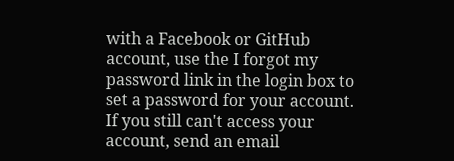with a Facebook or GitHub account, use the I forgot my password link in the login box to set a password for your account. If you still can't access your account, send an email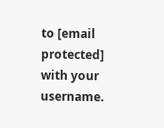to [email protected] with your username.